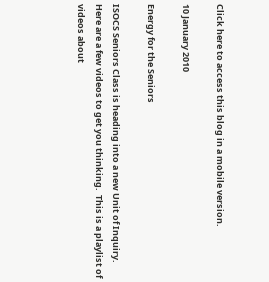Click here to access this blog in a mobile version.

10 January 2010

Energy for the Seniors

ISOCS Seniors Class is heading into a new Unit of Inquiry.  Here are a few videos to get you thinking.  This is a playlist of videos about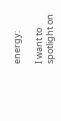energy:

I want to spotlight on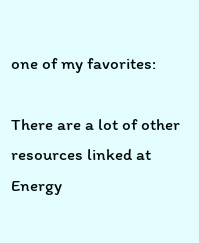one of my favorites:

There are a lot of other resources linked at Energy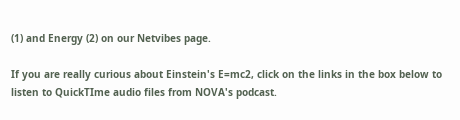(1) and Energy (2) on our Netvibes page.

If you are really curious about Einstein's E=mc2, click on the links in the box below to listen to QuickTIme audio files from NOVA's podcast.